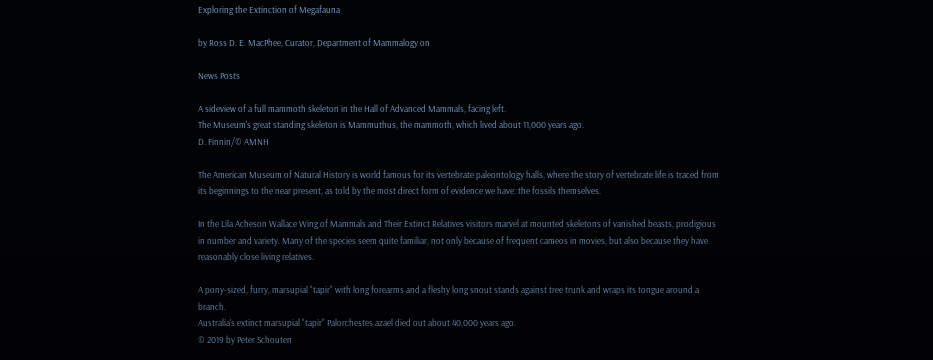Exploring the Extinction of Megafauna

by Ross D. E. MacPhee, Curator, Department of Mammalogy on

News Posts

A sideview of a full mammoth skeleton in the Hall of Advanced Mammals, facing left.
The Museum's great standing skeleton is Mammuthus, the mammoth, which lived about 11,000 years ago.
D. Finnin/© AMNH

The American Museum of Natural History is world famous for its vertebrate paleontology halls, where the story of vertebrate life is traced from its beginnings to the near present, as told by the most direct form of evidence we have: the fossils themselves.

In the Lila Acheson Wallace Wing of Mammals and Their Extinct Relatives visitors marvel at mounted skeletons of vanished beasts, prodigious in number and variety. Many of the species seem quite familiar, not only because of frequent cameos in movies, but also because they have reasonably close living relatives.

A pony-sized, furry, marsupial "tapir" with long forearms and a fleshy long snout stands against tree trunk and wraps its tongue around a branch.
Australia's extinct marsupial "tapir" Palorchestes azael died out about 40,000 years ago.
© 2019 by Peter Schouten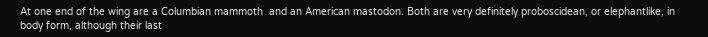At one end of the wing are a Columbian mammoth  and an American mastodon. Both are very definitely proboscidean, or elephantlike, in body form, although their last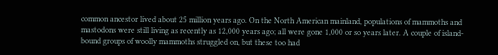common ancestor lived about 25 million years ago. On the North American mainland, populations of mammoths and mastodons were still living as recently as 12,000 years ago; all were gone 1,000 or so years later. A couple of island-bound groups of woolly mammoths struggled on, but these too had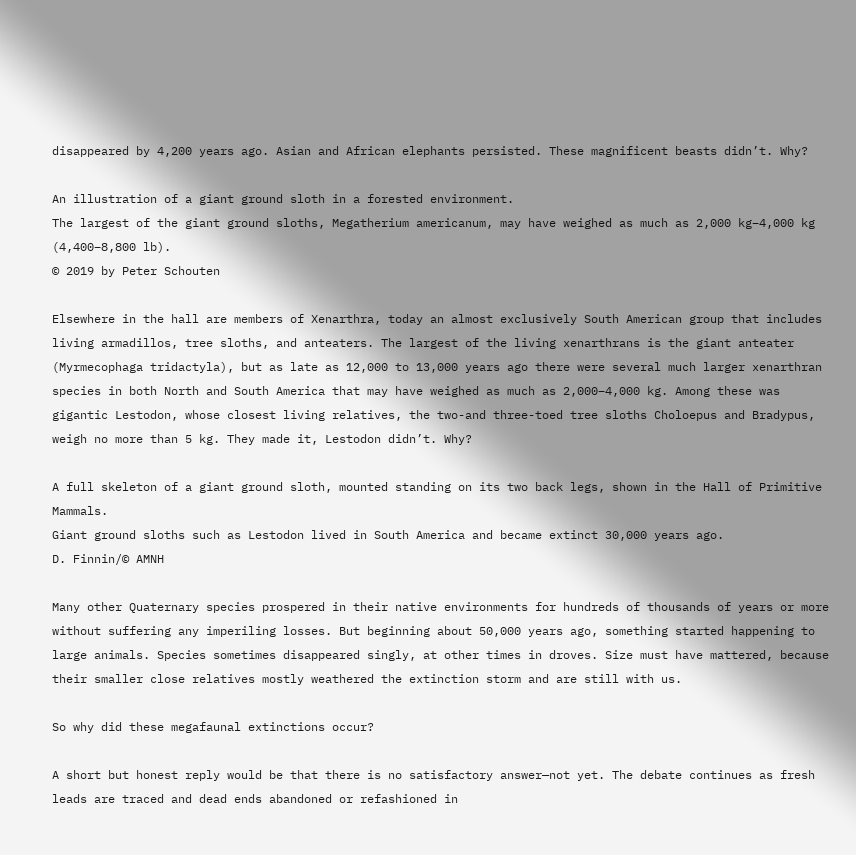disappeared by 4,200 years ago. Asian and African elephants persisted. These magnificent beasts didn’t. Why?

An illustration of a giant ground sloth in a forested environment.
The largest of the giant ground sloths, Megatherium americanum, may have weighed as much as 2,000 kg–4,000 kg (4,400–8,800 lb).
© 2019 by Peter Schouten

Elsewhere in the hall are members of Xenarthra, today an almost exclusively South American group that includes living armadillos, tree sloths, and anteaters. The largest of the living xenarthrans is the giant anteater (Myrmecophaga tridactyla), but as late as 12,000 to 13,000 years ago there were several much larger xenarthran species in both North and South America that may have weighed as much as 2,000–4,000 kg. Among these was gigantic Lestodon, whose closest living relatives, the two-and three-toed tree sloths Choloepus and Bradypus, weigh no more than 5 kg. They made it, Lestodon didn’t. Why?

A full skeleton of a giant ground sloth, mounted standing on its two back legs, shown in the Hall of Primitive Mammals.
Giant ground sloths such as Lestodon lived in South America and became extinct 30,000 years ago.
D. Finnin/© AMNH

Many other Quaternary species prospered in their native environments for hundreds of thousands of years or more without suffering any imperiling losses. But beginning about 50,000 years ago, something started happening to large animals. Species sometimes disappeared singly, at other times in droves. Size must have mattered, because their smaller close relatives mostly weathered the extinction storm and are still with us.

So why did these megafaunal extinctions occur?

A short but honest reply would be that there is no satisfactory answer—not yet. The debate continues as fresh leads are traced and dead ends abandoned or refashioned in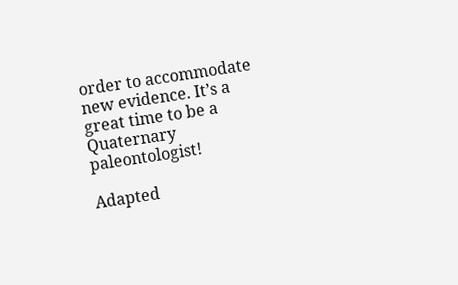order to accommodate new evidence. It’s a great time to be a Quaternary paleontologist!

Adapted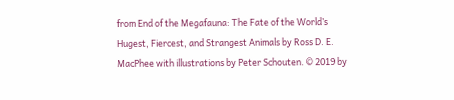from End of the Megafauna: The Fate of the World’s Hugest, Fiercest, and Strangest Animals by Ross D. E. MacPhee with illustrations by Peter Schouten. © 2019 by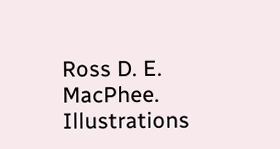Ross D. E. MacPhee. Illustrations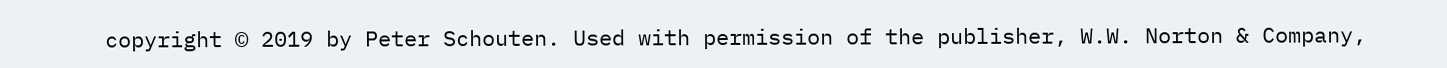copyright © 2019 by Peter Schouten. Used with permission of the publisher, W.W. Norton & Company,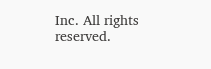Inc. All rights reserved.